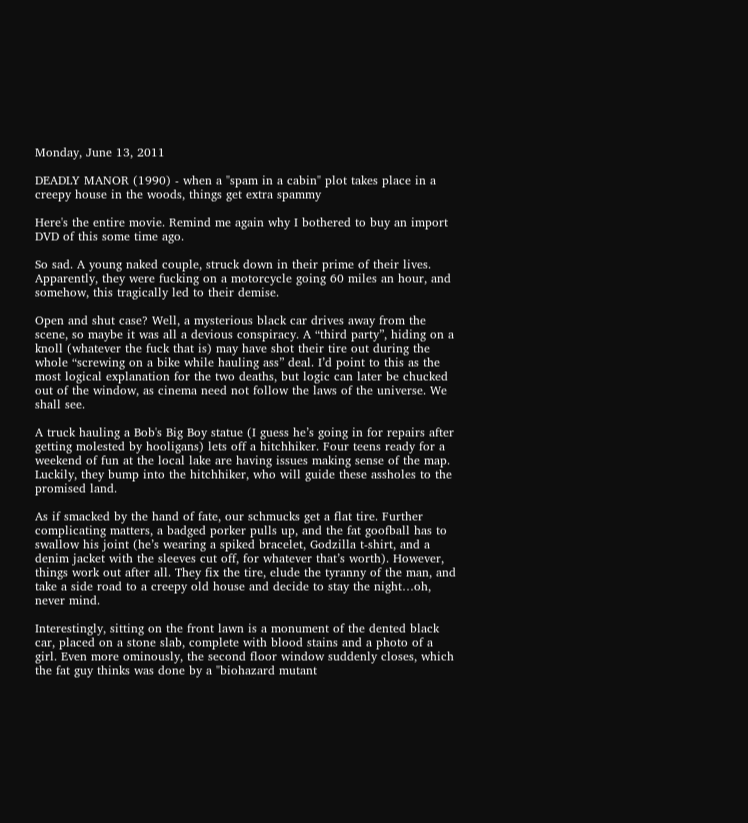Monday, June 13, 2011

DEADLY MANOR (1990) - when a "spam in a cabin" plot takes place in a creepy house in the woods, things get extra spammy

Here's the entire movie. Remind me again why I bothered to buy an import DVD of this some time ago.

So sad. A young naked couple, struck down in their prime of their lives. Apparently, they were fucking on a motorcycle going 60 miles an hour, and somehow, this tragically led to their demise.

Open and shut case? Well, a mysterious black car drives away from the scene, so maybe it was all a devious conspiracy. A “third party”, hiding on a knoll (whatever the fuck that is) may have shot their tire out during the whole “screwing on a bike while hauling ass” deal. I’d point to this as the most logical explanation for the two deaths, but logic can later be chucked out of the window, as cinema need not follow the laws of the universe. We shall see.

A truck hauling a Bob's Big Boy statue (I guess he’s going in for repairs after getting molested by hooligans) lets off a hitchhiker. Four teens ready for a weekend of fun at the local lake are having issues making sense of the map. Luckily, they bump into the hitchhiker, who will guide these assholes to the promised land.

As if smacked by the hand of fate, our schmucks get a flat tire. Further complicating matters, a badged porker pulls up, and the fat goofball has to swallow his joint (he’s wearing a spiked bracelet, Godzilla t-shirt, and a denim jacket with the sleeves cut off, for whatever that’s worth). However, things work out after all. They fix the tire, elude the tyranny of the man, and take a side road to a creepy old house and decide to stay the night…oh, never mind.

Interestingly, sitting on the front lawn is a monument of the dented black car, placed on a stone slab, complete with blood stains and a photo of a girl. Even more ominously, the second floor window suddenly closes, which the fat guy thinks was done by a "biohazard mutant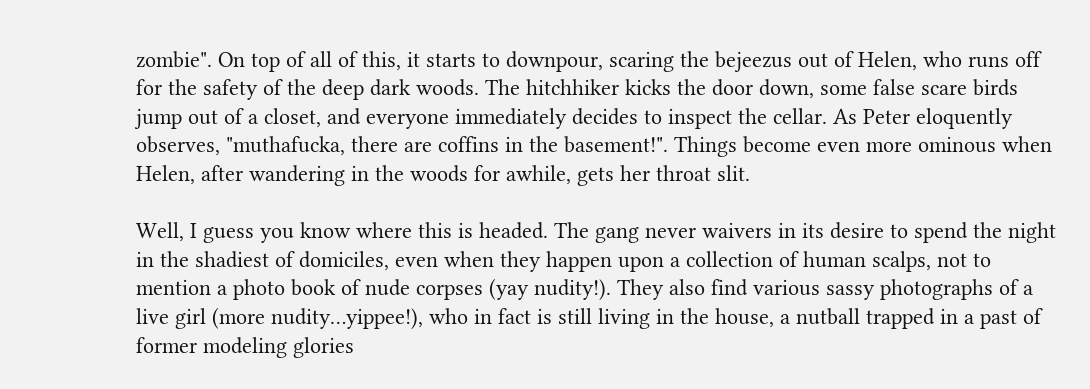zombie". On top of all of this, it starts to downpour, scaring the bejeezus out of Helen, who runs off for the safety of the deep dark woods. The hitchhiker kicks the door down, some false scare birds jump out of a closet, and everyone immediately decides to inspect the cellar. As Peter eloquently observes, "muthafucka, there are coffins in the basement!". Things become even more ominous when Helen, after wandering in the woods for awhile, gets her throat slit.

Well, I guess you know where this is headed. The gang never waivers in its desire to spend the night in the shadiest of domiciles, even when they happen upon a collection of human scalps, not to mention a photo book of nude corpses (yay nudity!). They also find various sassy photographs of a live girl (more nudity…yippee!), who in fact is still living in the house, a nutball trapped in a past of former modeling glories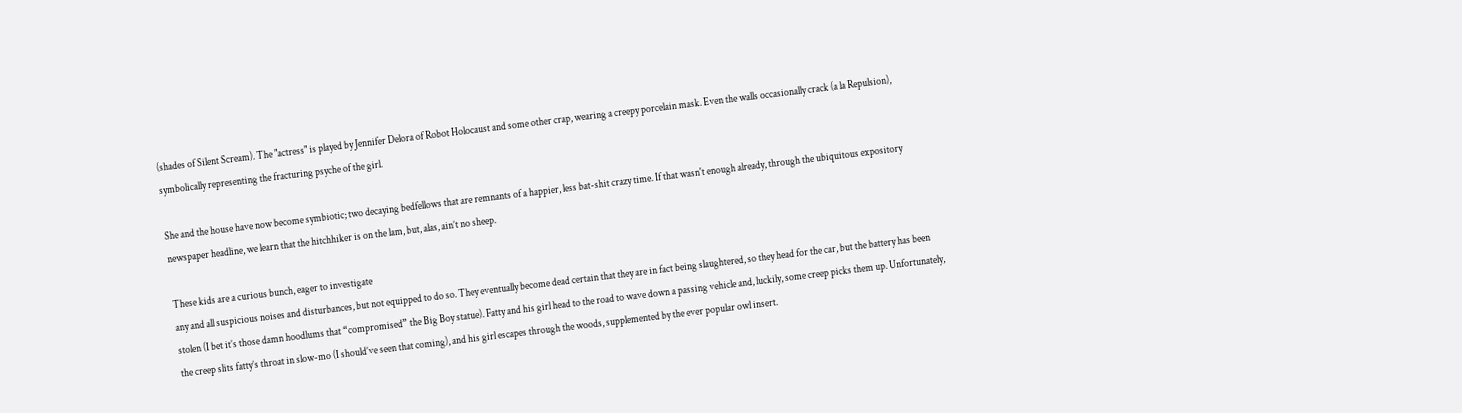(shades of Silent Scream). The "actress" is played by Jennifer Delora of Robot Holocaust and some other crap, wearing a creepy porcelain mask. Even the walls occasionally crack (a la Repulsion), symbolically representing the fracturing psyche of the girl.

She and the house have now become symbiotic; two decaying bedfellows that are remnants of a happier, less bat-shit crazy time. If that wasn't enough already, through the ubiquitous expository newspaper headline, we learn that the hitchhiker is on the lam, but, alas, ain’t no sheep.

These kids are a curious bunch, eager to investigate
any and all suspicious noises and disturbances, but not equipped to do so. They eventually become dead certain that they are in fact being slaughtered, so they head for the car, but the battery has been stolen (I bet it’s those damn hoodlums that “compromised” the Big Boy statue). Fatty and his girl head to the road to wave down a passing vehicle and, luckily, some creep picks them up. Unfortunately, the creep slits fatty’s throat in slow-mo (I should’ve seen that coming), and his girl escapes through the woods, supplemented by the ever popular owl insert.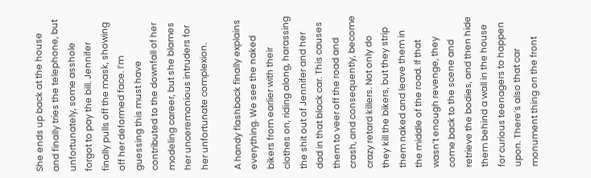She ends up back at the house and finally tries the telephone, but unfortunately, some asshole forgot to pay the bill. Jennifer finally pulls off the mask, showing off her deformed face. I’m guessing this must have contributed to the downfall of her modeling career, but she blames her unceremonious intruders for her unfortunate complexion.

A handy flashback finally explains everything. We see the naked bikers from earlier with their clothes on, riding along, harassing the shit out of Jennifer and her dad in that black car. This causes them to veer off the road and crash, and consequently, become crazy retard killers. Not only do they kill the bikers, but they strip them naked and leave them in the middle of the road. If that wasn’t enough revenge, they come back to the scene and retrieve the bodies, and then hide them behind a wall in the house for curious teenagers to happen upon. There’s also that car monument thing on the front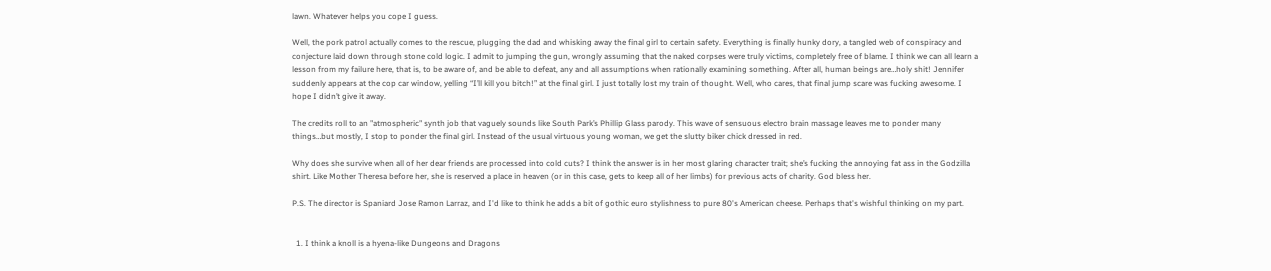lawn. Whatever helps you cope I guess.

Well, the pork patrol actually comes to the rescue, plugging the dad and whisking away the final girl to certain safety. Everything is finally hunky dory, a tangled web of conspiracy and conjecture laid down through stone cold logic. I admit to jumping the gun, wrongly assuming that the naked corpses were truly victims, completely free of blame. I think we can all learn a lesson from my failure here, that is, to be aware of, and be able to defeat, any and all assumptions when rationally examining something. After all, human beings are…holy shit! Jennifer suddenly appears at the cop car window, yelling “I’ll kill you bitch!” at the final girl. I just totally lost my train of thought. Well, who cares, that final jump scare was fucking awesome. I hope I didn’t give it away.

The credits roll to an "atmospheric" synth job that vaguely sounds like South Park’s Phillip Glass parody. This wave of sensuous electro brain massage leaves me to ponder many things…but mostly, I stop to ponder the final girl. Instead of the usual virtuous young woman, we get the slutty biker chick dressed in red.

Why does she survive when all of her dear friends are processed into cold cuts? I think the answer is in her most glaring character trait; she’s fucking the annoying fat ass in the Godzilla shirt. Like Mother Theresa before her, she is reserved a place in heaven (or in this case, gets to keep all of her limbs) for previous acts of charity. God bless her.

P.S. The director is Spaniard Jose Ramon Larraz, and I'd like to think he adds a bit of gothic euro stylishness to pure 80's American cheese. Perhaps that's wishful thinking on my part.


  1. I think a knoll is a hyena-like Dungeons and Dragons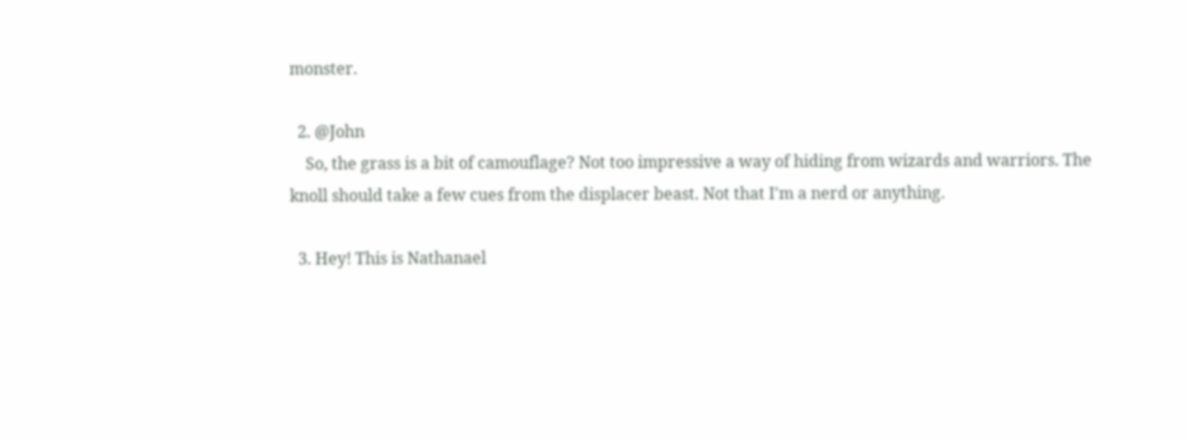monster.

  2. @John
    So, the grass is a bit of camouflage? Not too impressive a way of hiding from wizards and warriors. The knoll should take a few cues from the displacer beast. Not that I'm a nerd or anything.

  3. Hey! This is Nathanael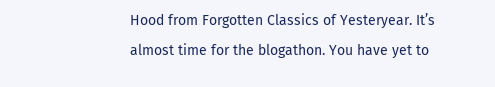Hood from Forgotten Classics of Yesteryear. It’s almost time for the blogathon. You have yet to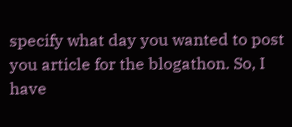specify what day you wanted to post you article for the blogathon. So, I have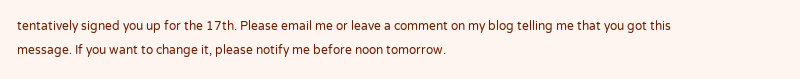tentatively signed you up for the 17th. Please email me or leave a comment on my blog telling me that you got this message. If you want to change it, please notify me before noon tomorrow.